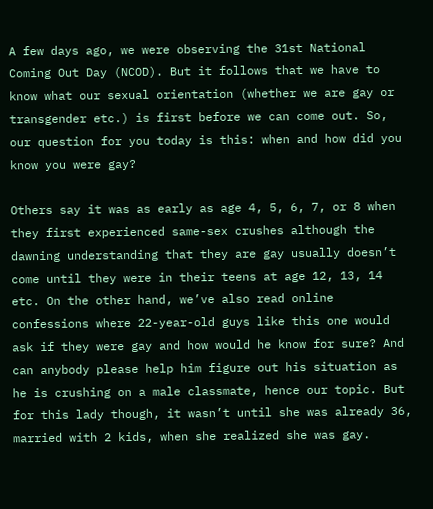A few days ago, we were observing the 31st National Coming Out Day (NCOD). But it follows that we have to know what our sexual orientation (whether we are gay or transgender etc.) is first before we can come out. So, our question for you today is this: when and how did you know you were gay?

Others say it was as early as age 4, 5, 6, 7, or 8 when they first experienced same-sex crushes although the dawning understanding that they are gay usually doesn’t come until they were in their teens at age 12, 13, 14 etc. On the other hand, we’ve also read online confessions where 22-year-old guys like this one would ask if they were gay and how would he know for sure? And can anybody please help him figure out his situation as he is crushing on a male classmate, hence our topic. But for this lady though, it wasn’t until she was already 36, married with 2 kids, when she realized she was gay.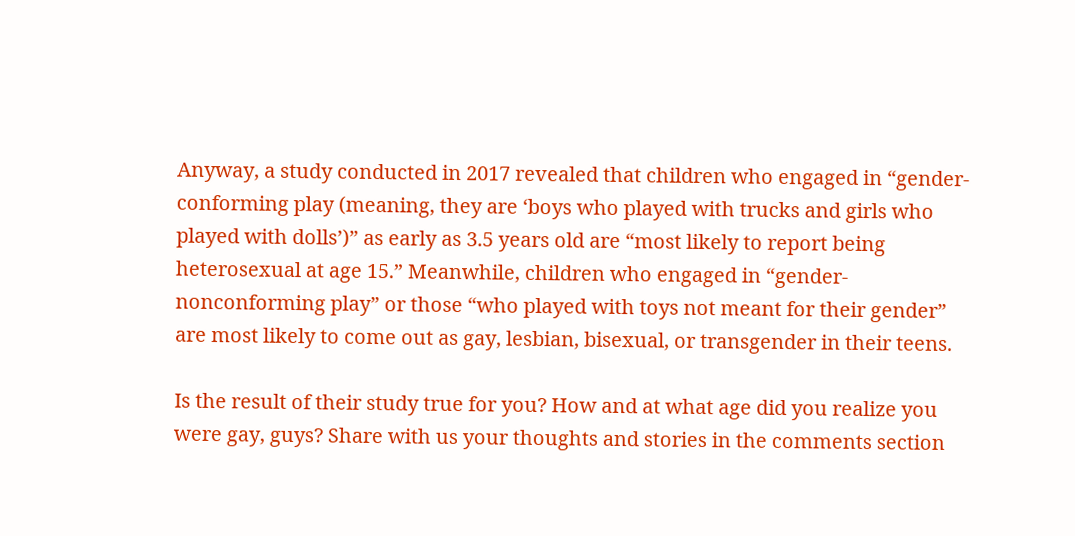Anyway, a study conducted in 2017 revealed that children who engaged in “gender-conforming play (meaning, they are ‘boys who played with trucks and girls who played with dolls’)” as early as 3.5 years old are “most likely to report being heterosexual at age 15.” Meanwhile, children who engaged in “gender-nonconforming play” or those “who played with toys not meant for their gender” are most likely to come out as gay, lesbian, bisexual, or transgender in their teens.

Is the result of their study true for you? How and at what age did you realize you were gay, guys? Share with us your thoughts and stories in the comments section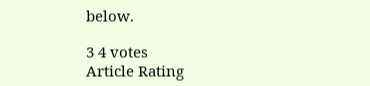below.

3 4 votes
Article Rating